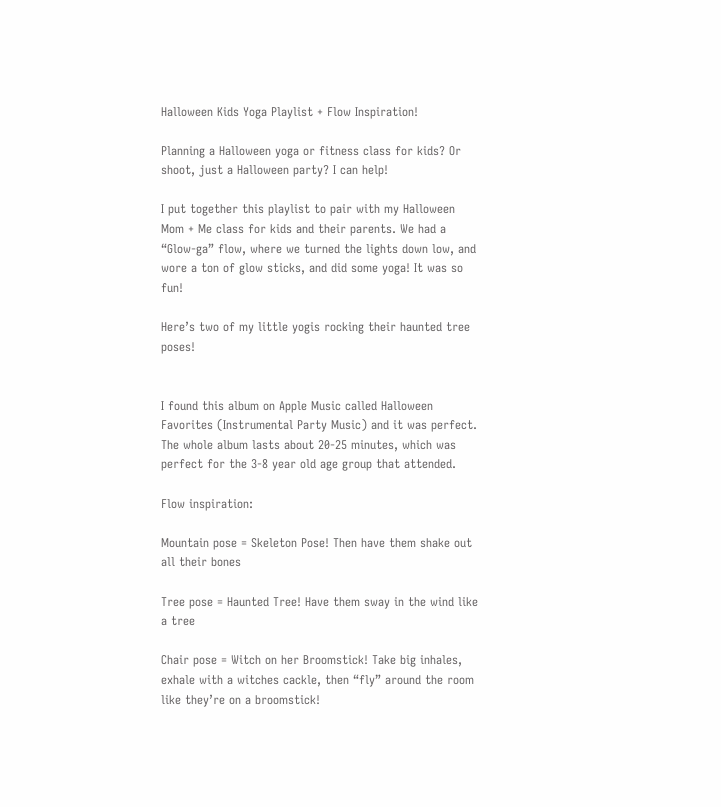Halloween Kids Yoga Playlist + Flow Inspiration!

Planning a Halloween yoga or fitness class for kids? Or shoot, just a Halloween party? I can help!

I put together this playlist to pair with my Halloween Mom + Me class for kids and their parents. We had a “Glow-ga” flow, where we turned the lights down low, and wore a ton of glow sticks, and did some yoga! It was so fun!

Here’s two of my little yogis rocking their haunted tree poses!


I found this album on Apple Music called Halloween Favorites (Instrumental Party Music) and it was perfect. The whole album lasts about 20-25 minutes, which was perfect for the 3-8 year old age group that attended.

Flow inspiration:

Mountain pose = Skeleton Pose! Then have them shake out all their bones

Tree pose = Haunted Tree! Have them sway in the wind like a tree

Chair pose = Witch on her Broomstick! Take big inhales, exhale with a witches cackle, then “fly” around the room like they’re on a broomstick!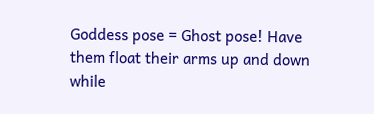Goddess pose = Ghost pose! Have them float their arms up and down while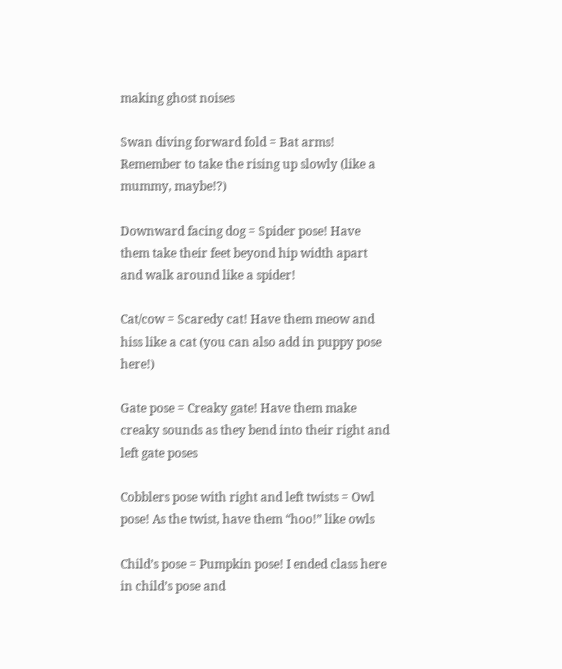making ghost noises

Swan diving forward fold = Bat arms! Remember to take the rising up slowly (like a mummy, maybe!?)

Downward facing dog = Spider pose! Have them take their feet beyond hip width apart and walk around like a spider!

Cat/cow = Scaredy cat! Have them meow and hiss like a cat (you can also add in puppy pose here!)

Gate pose = Creaky gate! Have them make creaky sounds as they bend into their right and left gate poses

Cobblers pose with right and left twists = Owl pose! As the twist, have them “hoo!” like owls

Child’s pose = Pumpkin pose! I ended class here in child’s pose and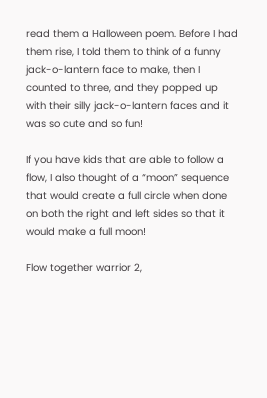read them a Halloween poem. Before I had them rise, I told them to think of a funny jack-o-lantern face to make, then I counted to three, and they popped up with their silly jack-o-lantern faces and it was so cute and so fun!

If you have kids that are able to follow a flow, I also thought of a “moon” sequence that would create a full circle when done on both the right and left sides so that it would make a full moon!

Flow together warrior 2,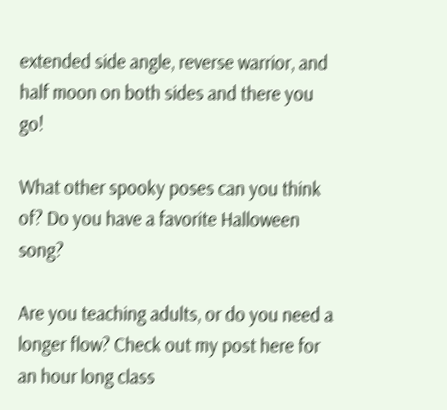extended side angle, reverse warrior, and half moon on both sides and there you go!

What other spooky poses can you think of? Do you have a favorite Halloween song?

Are you teaching adults, or do you need a longer flow? Check out my post here for an hour long class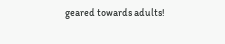geared towards adults!